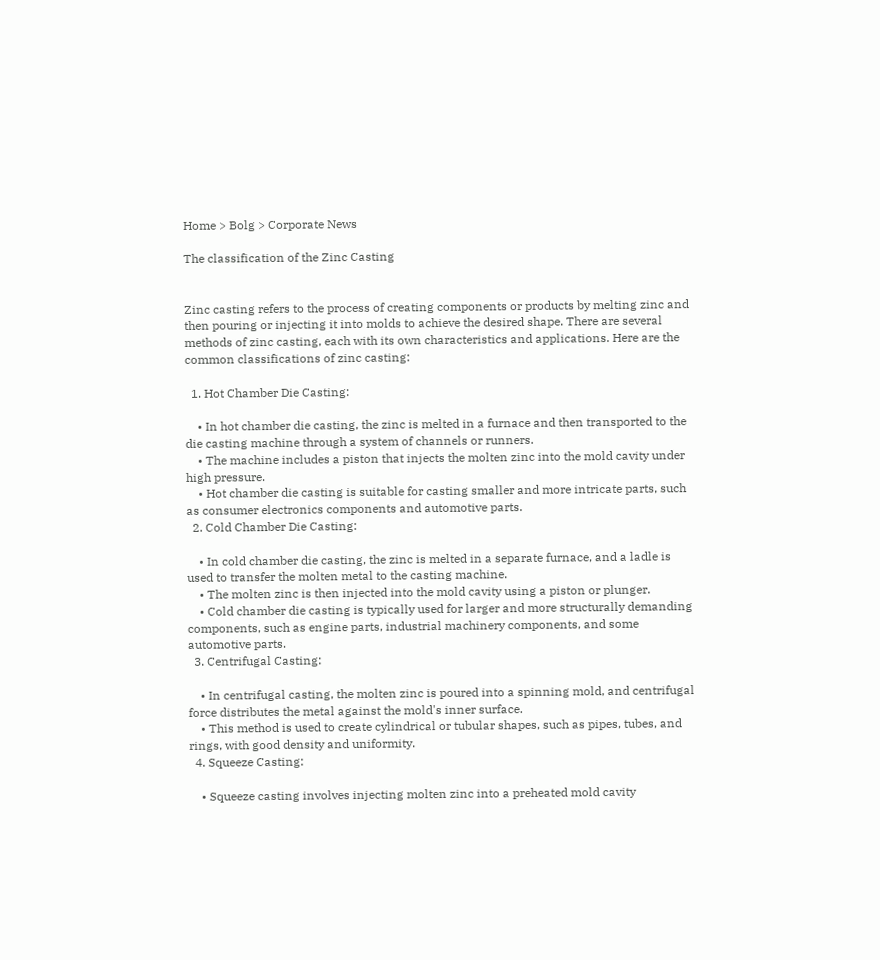Home > Bolg > Corporate News

The classification of the Zinc Casting


Zinc casting refers to the process of creating components or products by melting zinc and then pouring or injecting it into molds to achieve the desired shape. There are several methods of zinc casting, each with its own characteristics and applications. Here are the common classifications of zinc casting:

  1. Hot Chamber Die Casting:

    • In hot chamber die casting, the zinc is melted in a furnace and then transported to the die casting machine through a system of channels or runners.
    • The machine includes a piston that injects the molten zinc into the mold cavity under high pressure.
    • Hot chamber die casting is suitable for casting smaller and more intricate parts, such as consumer electronics components and automotive parts.
  2. Cold Chamber Die Casting:

    • In cold chamber die casting, the zinc is melted in a separate furnace, and a ladle is used to transfer the molten metal to the casting machine.
    • The molten zinc is then injected into the mold cavity using a piston or plunger.
    • Cold chamber die casting is typically used for larger and more structurally demanding components, such as engine parts, industrial machinery components, and some automotive parts.
  3. Centrifugal Casting:

    • In centrifugal casting, the molten zinc is poured into a spinning mold, and centrifugal force distributes the metal against the mold's inner surface.
    • This method is used to create cylindrical or tubular shapes, such as pipes, tubes, and rings, with good density and uniformity.
  4. Squeeze Casting:

    • Squeeze casting involves injecting molten zinc into a preheated mold cavity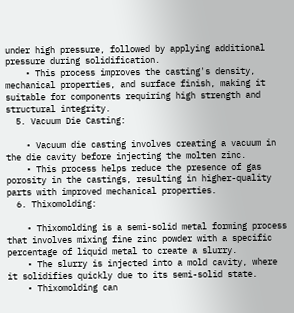under high pressure, followed by applying additional pressure during solidification.
    • This process improves the casting's density, mechanical properties, and surface finish, making it suitable for components requiring high strength and structural integrity.
  5. Vacuum Die Casting:

    • Vacuum die casting involves creating a vacuum in the die cavity before injecting the molten zinc.
    • This process helps reduce the presence of gas porosity in the castings, resulting in higher-quality parts with improved mechanical properties.
  6. Thixomolding:

    • Thixomolding is a semi-solid metal forming process that involves mixing fine zinc powder with a specific percentage of liquid metal to create a slurry.
    • The slurry is injected into a mold cavity, where it solidifies quickly due to its semi-solid state.
    • Thixomolding can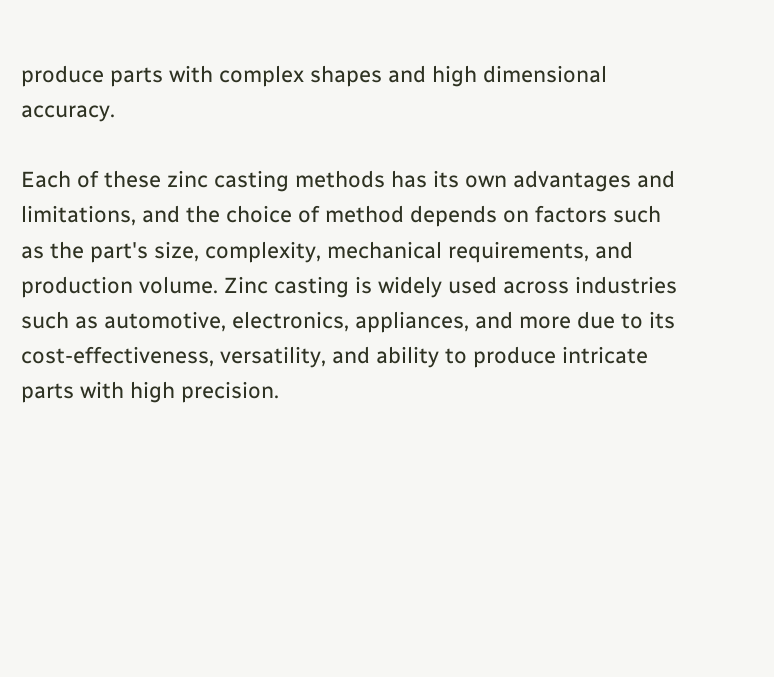produce parts with complex shapes and high dimensional accuracy.

Each of these zinc casting methods has its own advantages and limitations, and the choice of method depends on factors such as the part's size, complexity, mechanical requirements, and production volume. Zinc casting is widely used across industries such as automotive, electronics, appliances, and more due to its cost-effectiveness, versatility, and ability to produce intricate parts with high precision.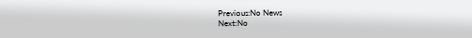Previous:No News
Next:No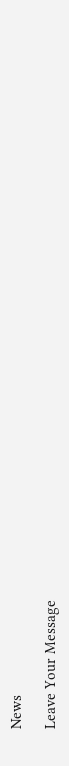News

Leave Your Message